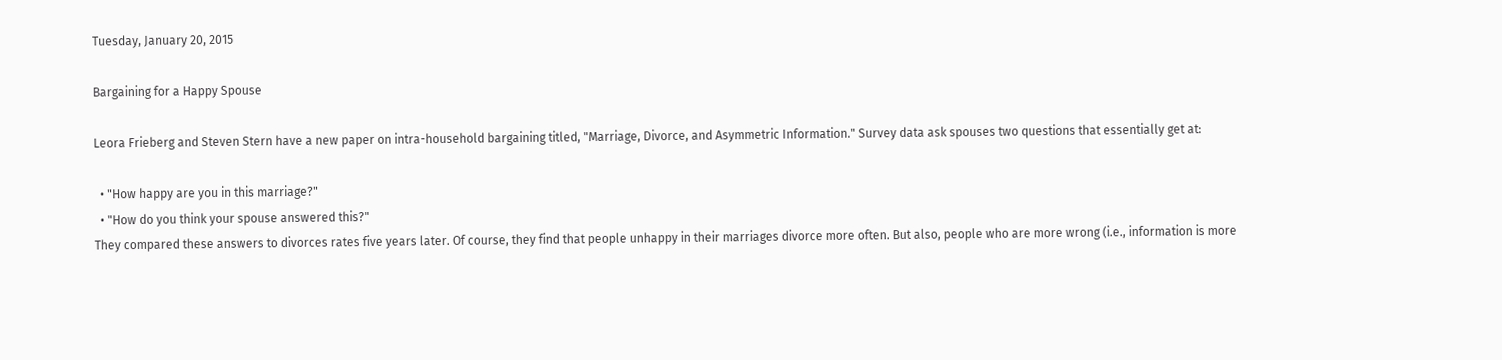Tuesday, January 20, 2015

Bargaining for a Happy Spouse

Leora Frieberg and Steven Stern have a new paper on intra-household bargaining titled, "Marriage, Divorce, and Asymmetric Information." Survey data ask spouses two questions that essentially get at:

  • "How happy are you in this marriage?"
  • "How do you think your spouse answered this?"
They compared these answers to divorces rates five years later. Of course, they find that people unhappy in their marriages divorce more often. But also, people who are more wrong (i.e., information is more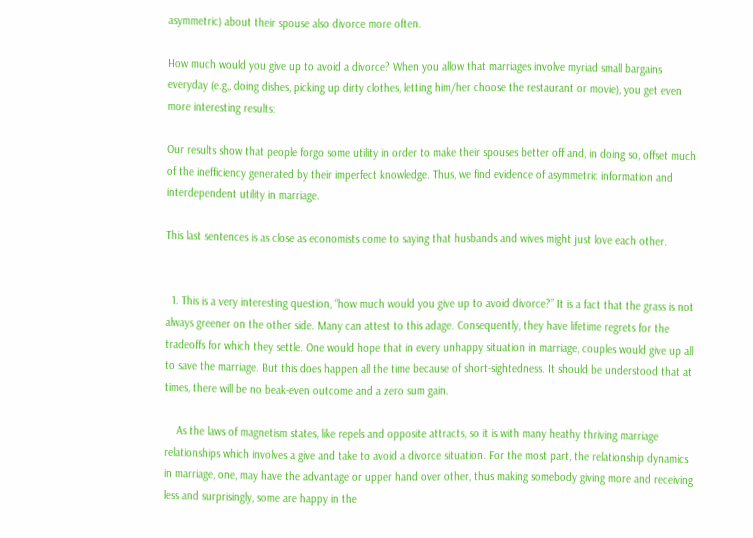asymmetric) about their spouse also divorce more often.

How much would you give up to avoid a divorce? When you allow that marriages involve myriad small bargains everyday (e.g,, doing dishes, picking up dirty clothes, letting him/her choose the restaurant or movie), you get even more interesting results:

Our results show that people forgo some utility in order to make their spouses better off and, in doing so, offset much of the inefficiency generated by their imperfect knowledge. Thus, we find evidence of asymmetric information and interdependent utility in marriage.

This last sentences is as close as economists come to saying that husbands and wives might just love each other.


  1. This is a very interesting question, “how much would you give up to avoid divorce?” It is a fact that the grass is not always greener on the other side. Many can attest to this adage. Consequently, they have lifetime regrets for the tradeoffs for which they settle. One would hope that in every unhappy situation in marriage, couples would give up all to save the marriage. But this does happen all the time because of short-sightedness. It should be understood that at times, there will be no beak-even outcome and a zero sum gain.

    As the laws of magnetism states, like repels and opposite attracts, so it is with many heathy thriving marriage relationships which involves a give and take to avoid a divorce situation. For the most part, the relationship dynamics in marriage, one, may have the advantage or upper hand over other, thus making somebody giving more and receiving less and surprisingly, some are happy in the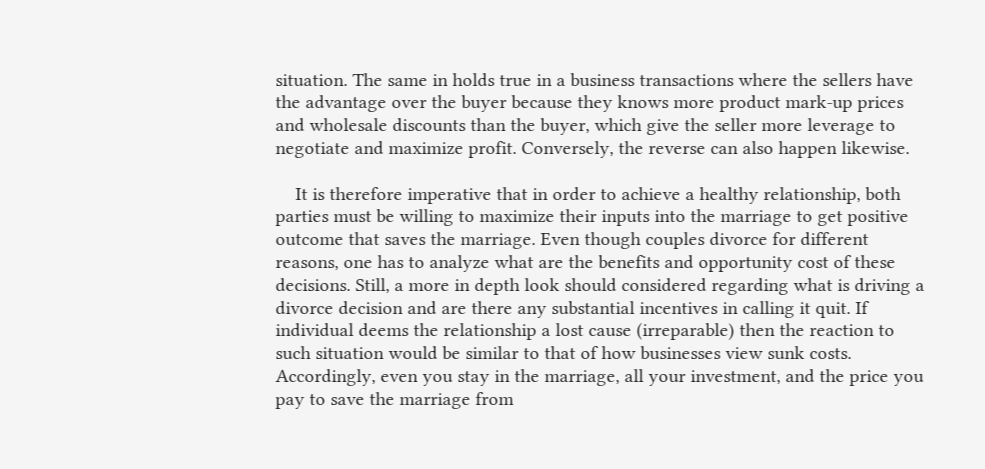situation. The same in holds true in a business transactions where the sellers have the advantage over the buyer because they knows more product mark-up prices and wholesale discounts than the buyer, which give the seller more leverage to negotiate and maximize profit. Conversely, the reverse can also happen likewise.

    It is therefore imperative that in order to achieve a healthy relationship, both parties must be willing to maximize their inputs into the marriage to get positive outcome that saves the marriage. Even though couples divorce for different reasons, one has to analyze what are the benefits and opportunity cost of these decisions. Still, a more in depth look should considered regarding what is driving a divorce decision and are there any substantial incentives in calling it quit. If individual deems the relationship a lost cause (irreparable) then the reaction to such situation would be similar to that of how businesses view sunk costs. Accordingly, even you stay in the marriage, all your investment, and the price you pay to save the marriage from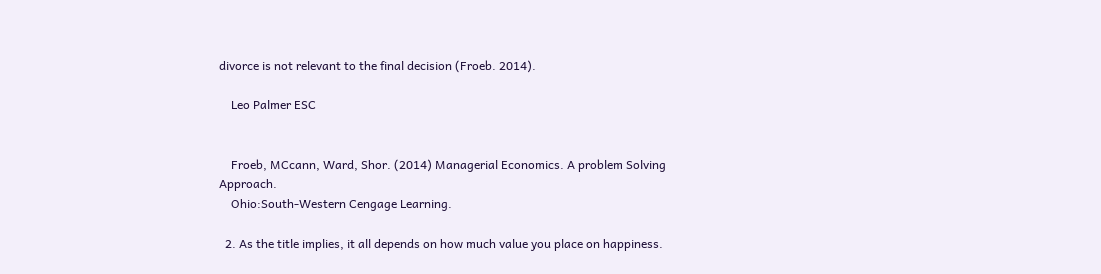divorce is not relevant to the final decision (Froeb. 2014).

    Leo Palmer ESC


    Froeb, MCcann, Ward, Shor. (2014) Managerial Economics. A problem Solving Approach.
    Ohio:South-Western Cengage Learning.

  2. As the title implies, it all depends on how much value you place on happiness.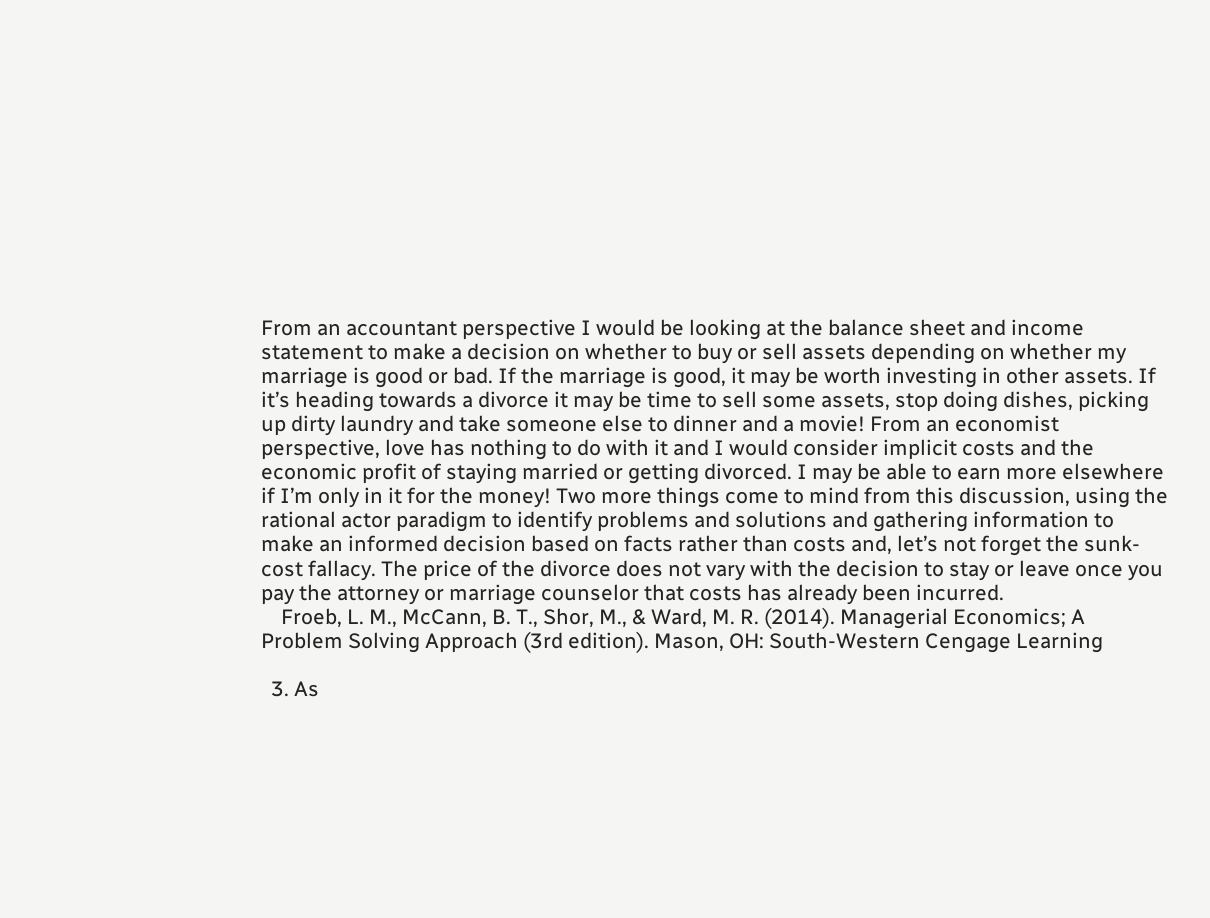From an accountant perspective I would be looking at the balance sheet and income statement to make a decision on whether to buy or sell assets depending on whether my marriage is good or bad. If the marriage is good, it may be worth investing in other assets. If it’s heading towards a divorce it may be time to sell some assets, stop doing dishes, picking up dirty laundry and take someone else to dinner and a movie! From an economist perspective, love has nothing to do with it and I would consider implicit costs and the economic profit of staying married or getting divorced. I may be able to earn more elsewhere if I’m only in it for the money! Two more things come to mind from this discussion, using the rational actor paradigm to identify problems and solutions and gathering information to make an informed decision based on facts rather than costs and, let’s not forget the sunk-cost fallacy. The price of the divorce does not vary with the decision to stay or leave once you pay the attorney or marriage counselor that costs has already been incurred.
    Froeb, L. M., McCann, B. T., Shor, M., & Ward, M. R. (2014). Managerial Economics; A Problem Solving Approach (3rd edition). Mason, OH: South-Western Cengage Learning

  3. As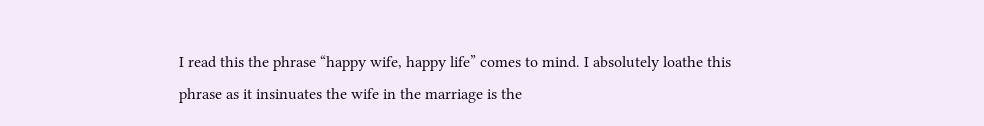I read this the phrase “happy wife, happy life” comes to mind. I absolutely loathe this phrase as it insinuates the wife in the marriage is the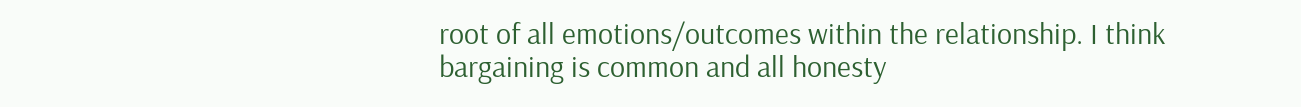root of all emotions/outcomes within the relationship. I think bargaining is common and all honesty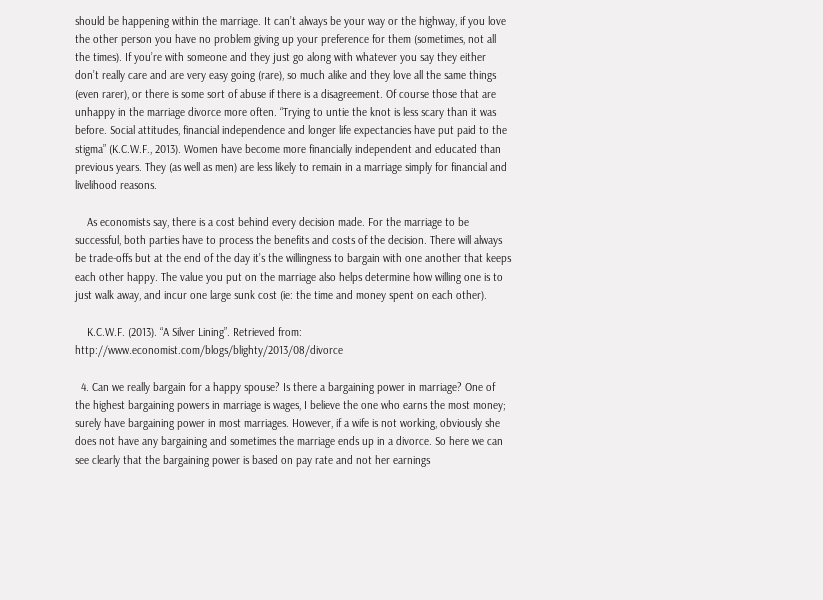should be happening within the marriage. It can’t always be your way or the highway, if you love the other person you have no problem giving up your preference for them (sometimes, not all the times). If you’re with someone and they just go along with whatever you say they either don’t really care and are very easy going (rare), so much alike and they love all the same things (even rarer), or there is some sort of abuse if there is a disagreement. Of course those that are unhappy in the marriage divorce more often. “Trying to untie the knot is less scary than it was before. Social attitudes, financial independence and longer life expectancies have put paid to the stigma” (K.C.W.F., 2013). Women have become more financially independent and educated than previous years. They (as well as men) are less likely to remain in a marriage simply for financial and livelihood reasons.

    As economists say, there is a cost behind every decision made. For the marriage to be successful, both parties have to process the benefits and costs of the decision. There will always be trade-offs but at the end of the day it’s the willingness to bargain with one another that keeps each other happy. The value you put on the marriage also helps determine how willing one is to just walk away, and incur one large sunk cost (ie: the time and money spent on each other).

    K.C.W.F. (2013). “A Silver Lining”. Retrieved from: http://www.economist.com/blogs/blighty/2013/08/divorce

  4. Can we really bargain for a happy spouse? Is there a bargaining power in marriage? One of the highest bargaining powers in marriage is wages, I believe the one who earns the most money; surely have bargaining power in most marriages. However, if a wife is not working, obviously she does not have any bargaining and sometimes the marriage ends up in a divorce. So here we can see clearly that the bargaining power is based on pay rate and not her earnings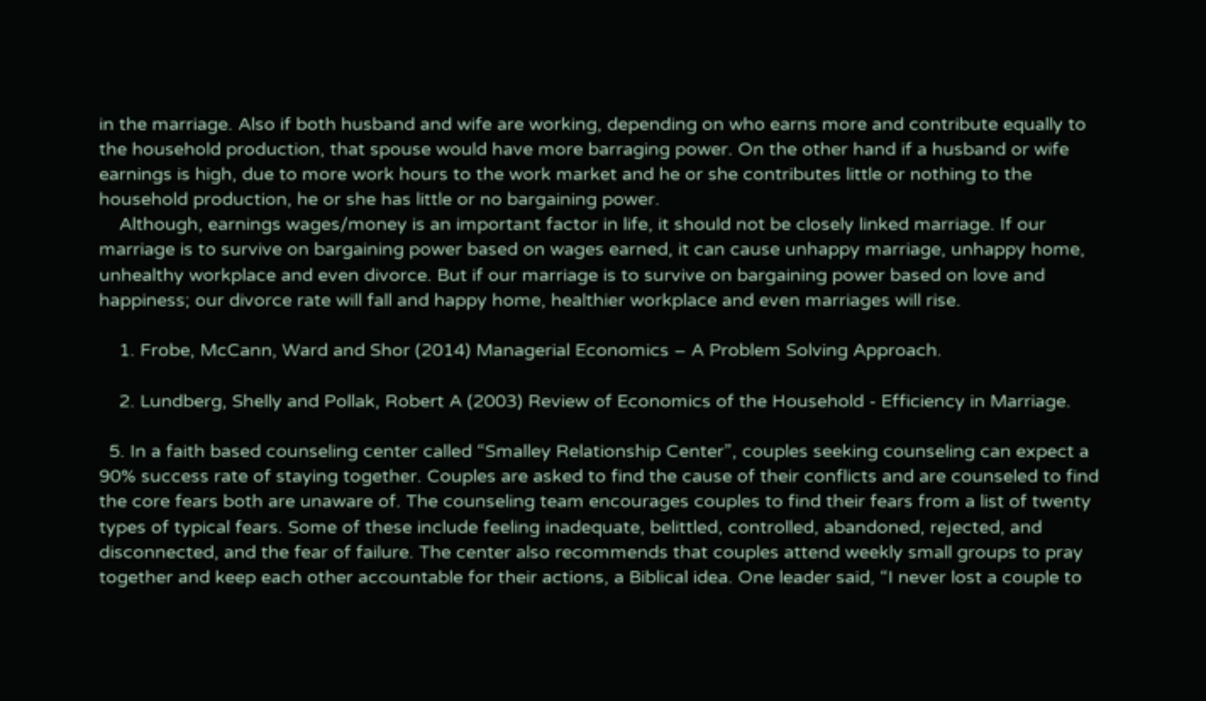in the marriage. Also if both husband and wife are working, depending on who earns more and contribute equally to the household production, that spouse would have more barraging power. On the other hand if a husband or wife earnings is high, due to more work hours to the work market and he or she contributes little or nothing to the household production, he or she has little or no bargaining power.
    Although, earnings wages/money is an important factor in life, it should not be closely linked marriage. If our marriage is to survive on bargaining power based on wages earned, it can cause unhappy marriage, unhappy home, unhealthy workplace and even divorce. But if our marriage is to survive on bargaining power based on love and happiness; our divorce rate will fall and happy home, healthier workplace and even marriages will rise.

    1. Frobe, McCann, Ward and Shor (2014) Managerial Economics – A Problem Solving Approach.

    2. Lundberg, Shelly and Pollak, Robert A (2003) Review of Economics of the Household - Efficiency in Marriage.

  5. In a faith based counseling center called “Smalley Relationship Center”, couples seeking counseling can expect a 90% success rate of staying together. Couples are asked to find the cause of their conflicts and are counseled to find the core fears both are unaware of. The counseling team encourages couples to find their fears from a list of twenty types of typical fears. Some of these include feeling inadequate, belittled, controlled, abandoned, rejected, and disconnected, and the fear of failure. The center also recommends that couples attend weekly small groups to pray together and keep each other accountable for their actions, a Biblical idea. One leader said, “I never lost a couple to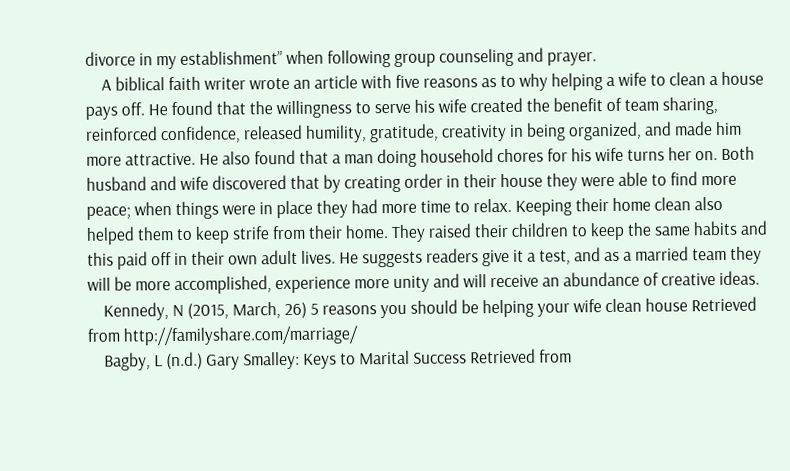divorce in my establishment” when following group counseling and prayer.
    A biblical faith writer wrote an article with five reasons as to why helping a wife to clean a house pays off. He found that the willingness to serve his wife created the benefit of team sharing, reinforced confidence, released humility, gratitude, creativity in being organized, and made him more attractive. He also found that a man doing household chores for his wife turns her on. Both husband and wife discovered that by creating order in their house they were able to find more peace; when things were in place they had more time to relax. Keeping their home clean also helped them to keep strife from their home. They raised their children to keep the same habits and this paid off in their own adult lives. He suggests readers give it a test, and as a married team they will be more accomplished, experience more unity and will receive an abundance of creative ideas.
    Kennedy, N (2015, March, 26) 5 reasons you should be helping your wife clean house Retrieved from http://familyshare.com/marriage/
    Bagby, L (n.d.) Gary Smalley: Keys to Marital Success Retrieved from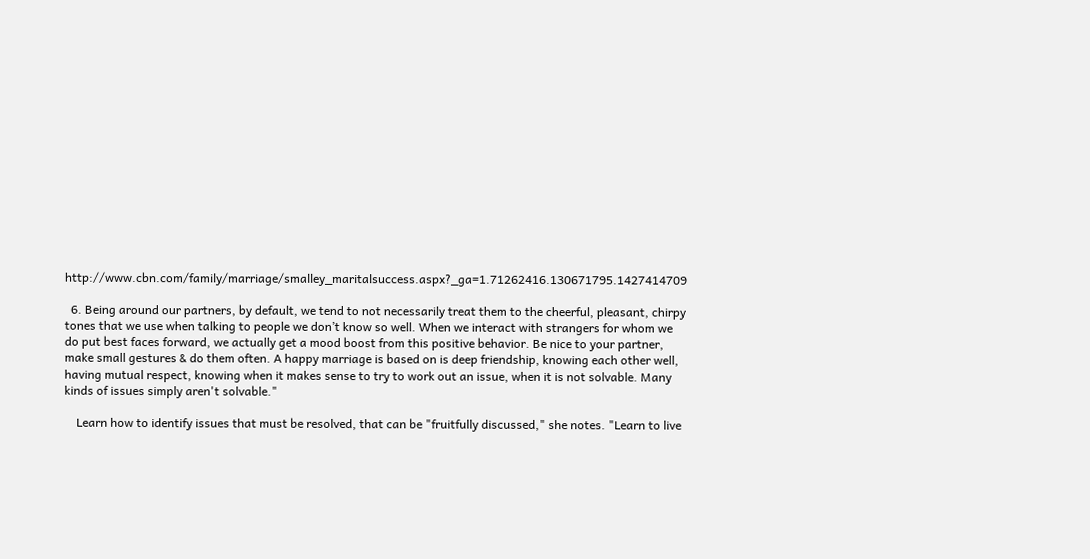http://www.cbn.com/family/marriage/smalley_maritalsuccess.aspx?_ga=1.71262416.130671795.1427414709

  6. Being around our partners, by default, we tend to not necessarily treat them to the cheerful, pleasant, chirpy tones that we use when talking to people we don’t know so well. When we interact with strangers for whom we do put best faces forward, we actually get a mood boost from this positive behavior. Be nice to your partner, make small gestures & do them often. A happy marriage is based on is deep friendship, knowing each other well, having mutual respect, knowing when it makes sense to try to work out an issue, when it is not solvable. Many kinds of issues simply aren't solvable."

    Learn how to identify issues that must be resolved, that can be "fruitfully discussed," she notes. "Learn to live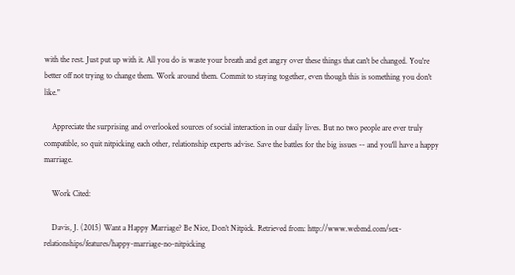with the rest. Just put up with it. All you do is waste your breath and get angry over these things that can't be changed. You're better off not trying to change them. Work around them. Commit to staying together, even though this is something you don't like."

    Appreciate the surprising and overlooked sources of social interaction in our daily lives. But no two people are ever truly compatible, so quit nitpicking each other, relationship experts advise. Save the battles for the big issues -- and you'll have a happy marriage.

    Work Cited:

    Davis, J. (2015) Want a Happy Marriage? Be Nice, Don’t Nitpick. Retrieved from: http://www.webmd.com/sex-relationships/features/happy-marriage-no-nitpicking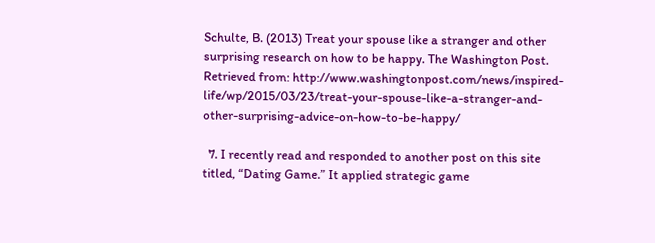Schulte, B. (2013) Treat your spouse like a stranger and other surprising research on how to be happy. The Washington Post. Retrieved from: http://www.washingtonpost.com/news/inspired-life/wp/2015/03/23/treat-your-spouse-like-a-stranger-and-other-surprising-advice-on-how-to-be-happy/

  7. I recently read and responded to another post on this site titled, “Dating Game.” It applied strategic game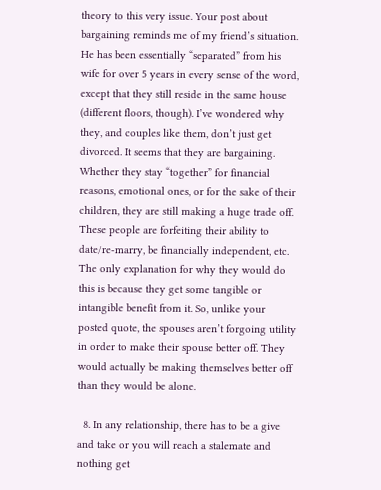theory to this very issue. Your post about bargaining reminds me of my friend’s situation. He has been essentially “separated” from his wife for over 5 years in every sense of the word, except that they still reside in the same house (different floors, though). I’ve wondered why they, and couples like them, don’t just get divorced. It seems that they are bargaining. Whether they stay “together” for financial reasons, emotional ones, or for the sake of their children, they are still making a huge trade off. These people are forfeiting their ability to date/re-marry, be financially independent, etc. The only explanation for why they would do this is because they get some tangible or intangible benefit from it. So, unlike your posted quote, the spouses aren’t forgoing utility in order to make their spouse better off. They would actually be making themselves better off than they would be alone.

  8. In any relationship, there has to be a give and take or you will reach a stalemate and nothing get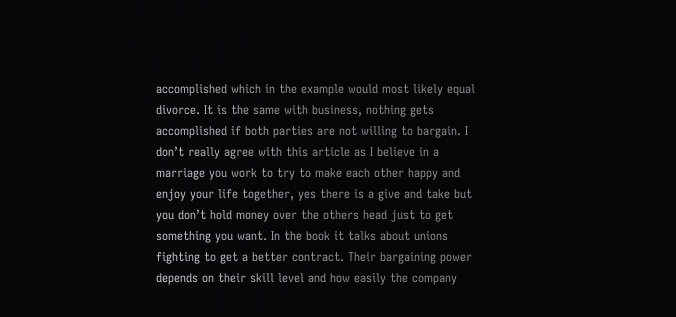accomplished which in the example would most likely equal divorce. It is the same with business, nothing gets accomplished if both parties are not willing to bargain. I don’t really agree with this article as I believe in a marriage you work to try to make each other happy and enjoy your life together, yes there is a give and take but you don’t hold money over the others head just to get something you want. In the book it talks about unions fighting to get a better contract. Their bargaining power depends on their skill level and how easily the company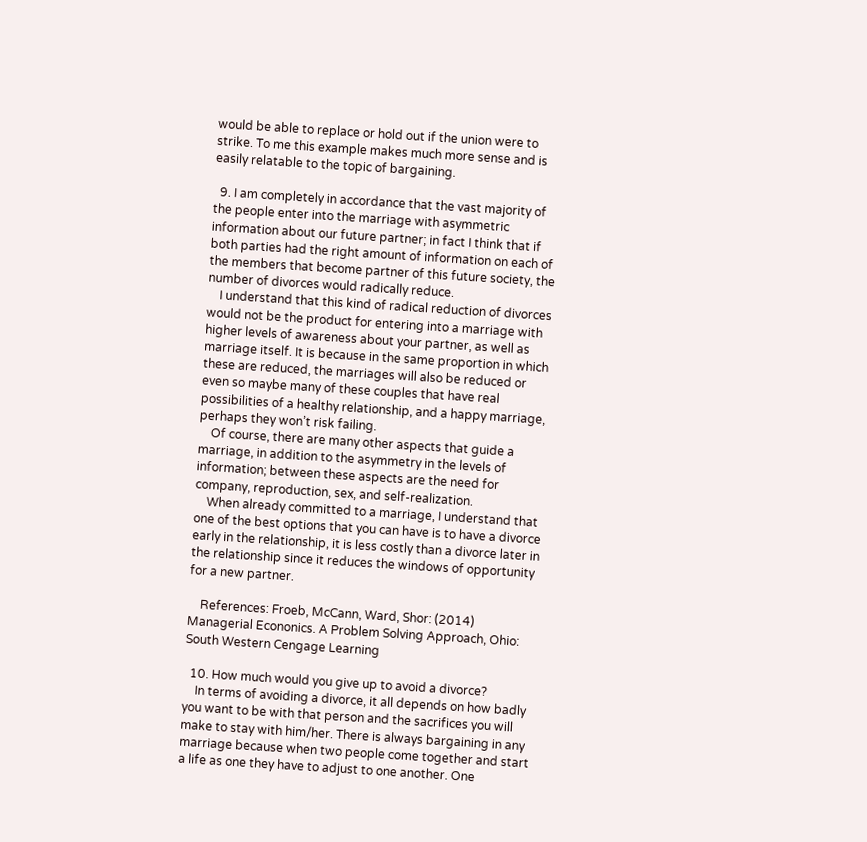would be able to replace or hold out if the union were to strike. To me this example makes much more sense and is easily relatable to the topic of bargaining.

  9. I am completely in accordance that the vast majority of the people enter into the marriage with asymmetric information about our future partner; in fact I think that if both parties had the right amount of information on each of the members that become partner of this future society, the number of divorces would radically reduce.
    I understand that this kind of radical reduction of divorces would not be the product for entering into a marriage with higher levels of awareness about your partner, as well as marriage itself. It is because in the same proportion in which these are reduced, the marriages will also be reduced or even so maybe many of these couples that have real possibilities of a healthy relationship, and a happy marriage, perhaps they won’t risk failing.
    Of course, there are many other aspects that guide a marriage, in addition to the asymmetry in the levels of information; between these aspects are the need for company, reproduction, sex, and self-realization.
    When already committed to a marriage, I understand that one of the best options that you can have is to have a divorce early in the relationship, it is less costly than a divorce later in the relationship since it reduces the windows of opportunity for a new partner.

    References: Froeb, McCann, Ward, Shor: (2014) Managerial Econonics. A Problem Solving Approach, Ohio: South Western Cengage Learning

  10. How much would you give up to avoid a divorce?
    In terms of avoiding a divorce, it all depends on how badly you want to be with that person and the sacrifices you will make to stay with him/her. There is always bargaining in any marriage because when two people come together and start a life as one they have to adjust to one another. One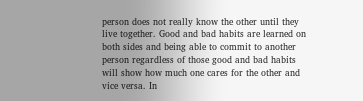person does not really know the other until they live together. Good and bad habits are learned on both sides and being able to commit to another person regardless of those good and bad habits will show how much one cares for the other and vice versa. In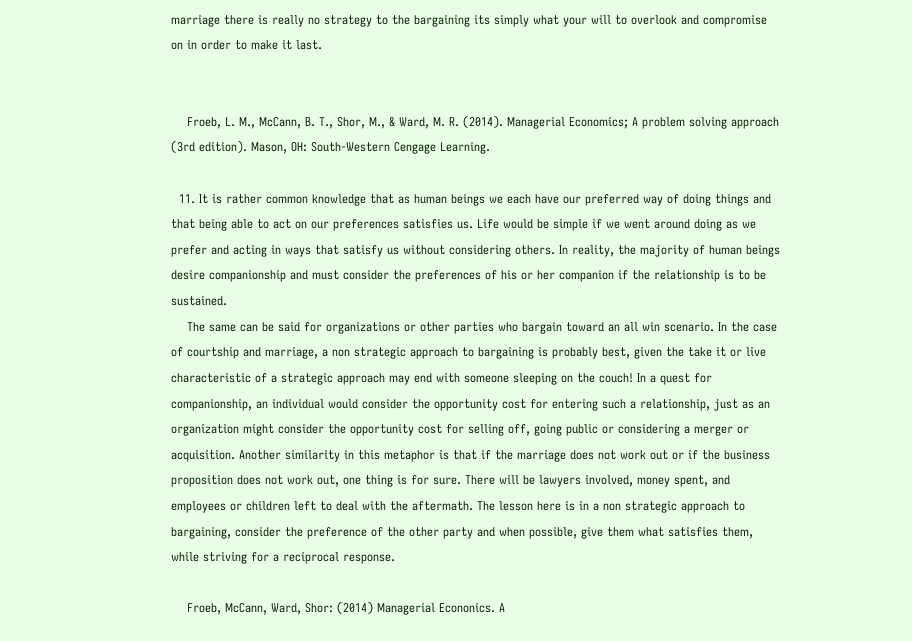marriage there is really no strategy to the bargaining its simply what your will to overlook and compromise on in order to make it last.


    Froeb, L. M., McCann, B. T., Shor, M., & Ward, M. R. (2014). Managerial Economics; A problem solving approach (3rd edition). Mason, OH: South-Western Cengage Learning.

  11. It is rather common knowledge that as human beings we each have our preferred way of doing things and that being able to act on our preferences satisfies us. Life would be simple if we went around doing as we prefer and acting in ways that satisfy us without considering others. In reality, the majority of human beings desire companionship and must consider the preferences of his or her companion if the relationship is to be sustained.
    The same can be said for organizations or other parties who bargain toward an all win scenario. In the case of courtship and marriage, a non strategic approach to bargaining is probably best, given the take it or live characteristic of a strategic approach may end with someone sleeping on the couch! In a quest for companionship, an individual would consider the opportunity cost for entering such a relationship, just as an organization might consider the opportunity cost for selling off, going public or considering a merger or acquisition. Another similarity in this metaphor is that if the marriage does not work out or if the business proposition does not work out, one thing is for sure. There will be lawyers involved, money spent, and employees or children left to deal with the aftermath. The lesson here is in a non strategic approach to bargaining, consider the preference of the other party and when possible, give them what satisfies them, while striving for a reciprocal response.

    Froeb, McCann, Ward, Shor: (2014) Managerial Econonics. A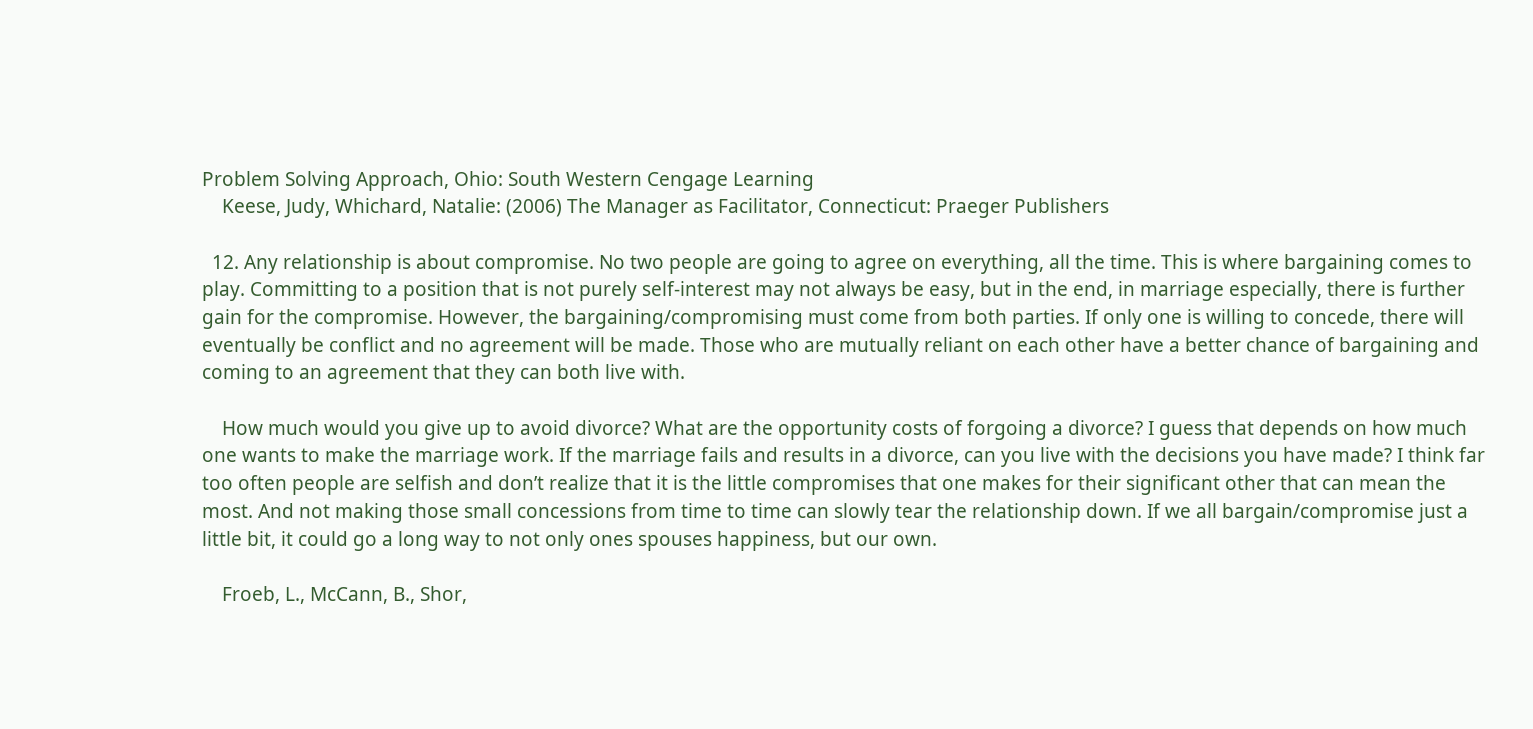Problem Solving Approach, Ohio: South Western Cengage Learning
    Keese, Judy, Whichard, Natalie: (2006) The Manager as Facilitator, Connecticut: Praeger Publishers

  12. Any relationship is about compromise. No two people are going to agree on everything, all the time. This is where bargaining comes to play. Committing to a position that is not purely self-interest may not always be easy, but in the end, in marriage especially, there is further gain for the compromise. However, the bargaining/compromising must come from both parties. If only one is willing to concede, there will eventually be conflict and no agreement will be made. Those who are mutually reliant on each other have a better chance of bargaining and coming to an agreement that they can both live with.

    How much would you give up to avoid divorce? What are the opportunity costs of forgoing a divorce? I guess that depends on how much one wants to make the marriage work. If the marriage fails and results in a divorce, can you live with the decisions you have made? I think far too often people are selfish and don’t realize that it is the little compromises that one makes for their significant other that can mean the most. And not making those small concessions from time to time can slowly tear the relationship down. If we all bargain/compromise just a little bit, it could go a long way to not only ones spouses happiness, but our own.

    Froeb, L., McCann, B., Shor,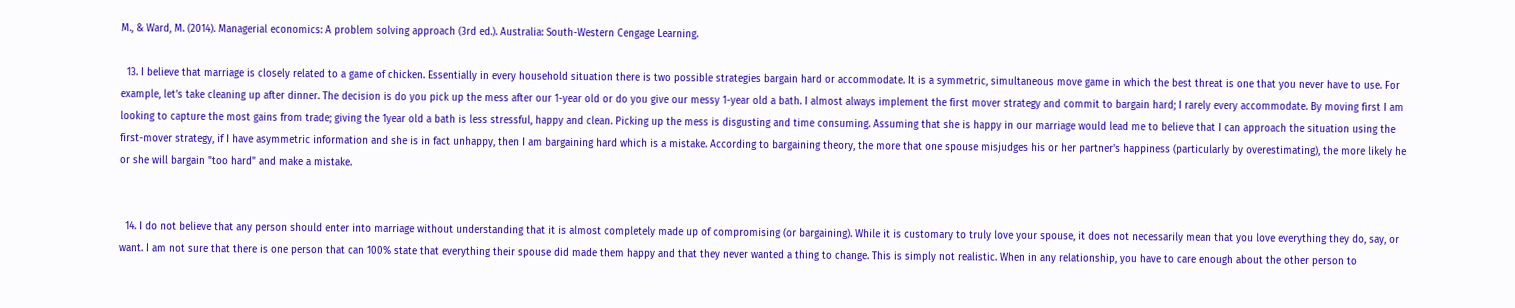M., & Ward, M. (2014). Managerial economics: A problem solving approach (3rd ed.). Australia: South-Western Cengage Learning.

  13. I believe that marriage is closely related to a game of chicken. Essentially in every household situation there is two possible strategies bargain hard or accommodate. It is a symmetric, simultaneous move game in which the best threat is one that you never have to use. For example, let’s take cleaning up after dinner. The decision is do you pick up the mess after our 1-year old or do you give our messy 1-year old a bath. I almost always implement the first mover strategy and commit to bargain hard; I rarely every accommodate. By moving first I am looking to capture the most gains from trade; giving the 1year old a bath is less stressful, happy and clean. Picking up the mess is disgusting and time consuming. Assuming that she is happy in our marriage would lead me to believe that I can approach the situation using the first-mover strategy, if I have asymmetric information and she is in fact unhappy, then I am bargaining hard which is a mistake. According to bargaining theory, the more that one spouse misjudges his or her partner's happiness (particularly by overestimating), the more likely he or she will bargain "too hard" and make a mistake.


  14. I do not believe that any person should enter into marriage without understanding that it is almost completely made up of compromising (or bargaining). While it is customary to truly love your spouse, it does not necessarily mean that you love everything they do, say, or want. I am not sure that there is one person that can 100% state that everything their spouse did made them happy and that they never wanted a thing to change. This is simply not realistic. When in any relationship, you have to care enough about the other person to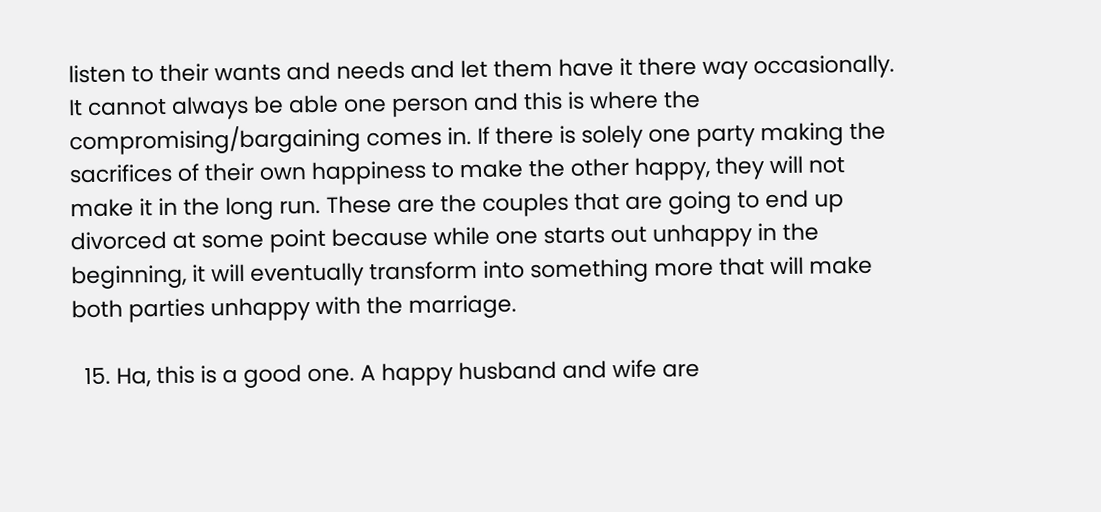listen to their wants and needs and let them have it there way occasionally. It cannot always be able one person and this is where the compromising/bargaining comes in. If there is solely one party making the sacrifices of their own happiness to make the other happy, they will not make it in the long run. These are the couples that are going to end up divorced at some point because while one starts out unhappy in the beginning, it will eventually transform into something more that will make both parties unhappy with the marriage.

  15. Ha, this is a good one. A happy husband and wife are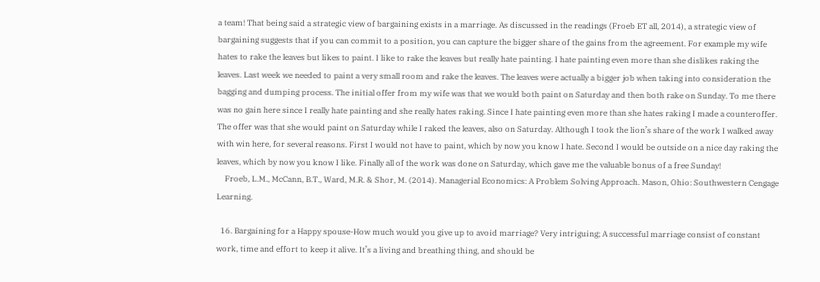a team! That being said a strategic view of bargaining exists in a marriage. As discussed in the readings (Froeb ET all, 2014), a strategic view of bargaining suggests that if you can commit to a position, you can capture the bigger share of the gains from the agreement. For example my wife hates to rake the leaves but likes to paint. I like to rake the leaves but really hate painting. I hate painting even more than she dislikes raking the leaves. Last week we needed to paint a very small room and rake the leaves. The leaves were actually a bigger job when taking into consideration the bagging and dumping process. The initial offer from my wife was that we would both paint on Saturday and then both rake on Sunday. To me there was no gain here since I really hate painting and she really hates raking. Since I hate painting even more than she hates raking I made a counteroffer. The offer was that she would paint on Saturday while I raked the leaves, also on Saturday. Although I took the lion’s share of the work I walked away with win here, for several reasons. First I would not have to paint, which by now you know I hate. Second I would be outside on a nice day raking the leaves, which by now you know I like. Finally all of the work was done on Saturday, which gave me the valuable bonus of a free Sunday!
    Froeb, L.M., McCann, B.T., Ward, M.R. & Shor, M. (2014). Managerial Economics: A Problem Solving Approach. Mason, Ohio: Southwestern Cengage Learning.

  16. Bargaining for a Happy spouse-How much would you give up to avoid marriage? Very intriguing; A successful marriage consist of constant work, time and effort to keep it alive. It’s a living and breathing thing, and should be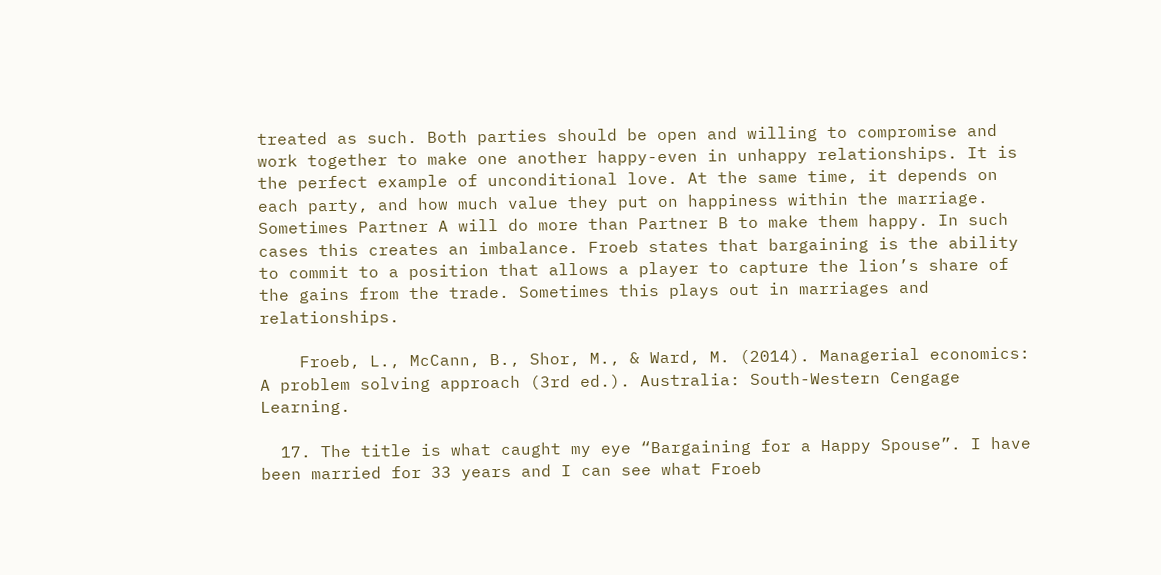treated as such. Both parties should be open and willing to compromise and work together to make one another happy-even in unhappy relationships. It is the perfect example of unconditional love. At the same time, it depends on each party, and how much value they put on happiness within the marriage. Sometimes Partner A will do more than Partner B to make them happy. In such cases this creates an imbalance. Froeb states that bargaining is the ability to commit to a position that allows a player to capture the lion’s share of the gains from the trade. Sometimes this plays out in marriages and relationships.

    Froeb, L., McCann, B., Shor, M., & Ward, M. (2014). Managerial economics: A problem solving approach (3rd ed.). Australia: South-Western Cengage Learning.

  17. The title is what caught my eye “Bargaining for a Happy Spouse”. I have been married for 33 years and I can see what Froeb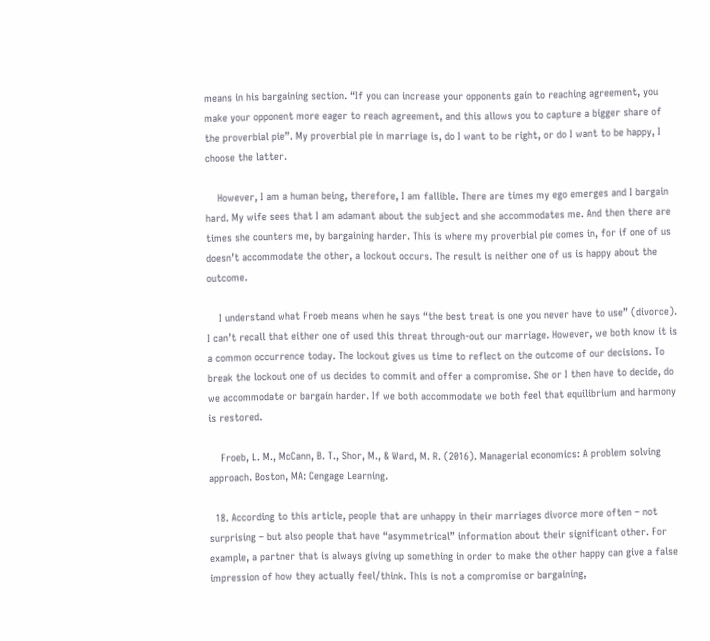means in his bargaining section. “If you can increase your opponents gain to reaching agreement, you make your opponent more eager to reach agreement, and this allows you to capture a bigger share of the proverbial pie”. My proverbial pie in marriage is, do I want to be right, or do I want to be happy, I choose the latter.

    However, I am a human being, therefore, I am fallible. There are times my ego emerges and I bargain hard. My wife sees that I am adamant about the subject and she accommodates me. And then there are times she counters me, by bargaining harder. This is where my proverbial pie comes in, for if one of us doesn’t accommodate the other, a lockout occurs. The result is neither one of us is happy about the outcome.

    I understand what Froeb means when he says “the best treat is one you never have to use” (divorce). I can’t recall that either one of used this threat through-out our marriage. However, we both know it is a common occurrence today. The lockout gives us time to reflect on the outcome of our decisions. To break the lockout one of us decides to commit and offer a compromise. She or I then have to decide, do we accommodate or bargain harder. If we both accommodate we both feel that equilibrium and harmony is restored.

    Froeb, L. M., McCann, B. T., Shor, M., & Ward, M. R. (2016). Managerial economics: A problem solving approach. Boston, MA: Cengage Learning.

  18. According to this article, people that are unhappy in their marriages divorce more often – not surprising – but also people that have “asymmetrical” information about their significant other. For example, a partner that is always giving up something in order to make the other happy can give a false impression of how they actually feel/think. This is not a compromise or bargaining,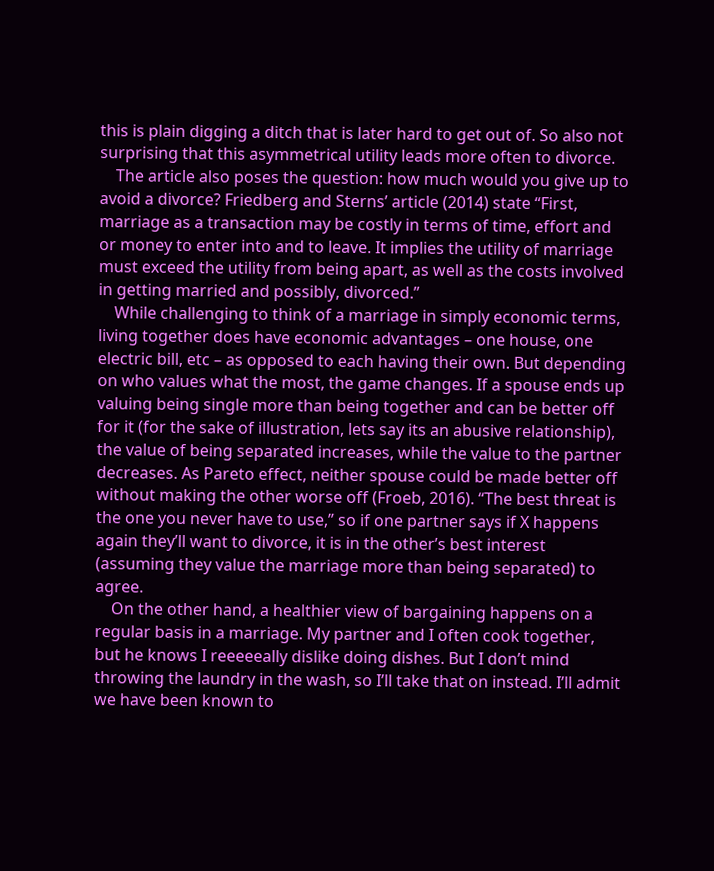this is plain digging a ditch that is later hard to get out of. So also not surprising that this asymmetrical utility leads more often to divorce.
    The article also poses the question: how much would you give up to avoid a divorce? Friedberg and Sterns’ article (2014) state “First, marriage as a transaction may be costly in terms of time, effort and or money to enter into and to leave. It implies the utility of marriage must exceed the utility from being apart, as well as the costs involved in getting married and possibly, divorced.”
    While challenging to think of a marriage in simply economic terms, living together does have economic advantages – one house, one electric bill, etc – as opposed to each having their own. But depending on who values what the most, the game changes. If a spouse ends up valuing being single more than being together and can be better off for it (for the sake of illustration, lets say its an abusive relationship), the value of being separated increases, while the value to the partner decreases. As Pareto effect, neither spouse could be made better off without making the other worse off (Froeb, 2016). “The best threat is the one you never have to use,” so if one partner says if X happens again they’ll want to divorce, it is in the other’s best interest (assuming they value the marriage more than being separated) to agree.
    On the other hand, a healthier view of bargaining happens on a regular basis in a marriage. My partner and I often cook together, but he knows I reeeeeally dislike doing dishes. But I don’t mind throwing the laundry in the wash, so I’ll take that on instead. I’ll admit we have been known to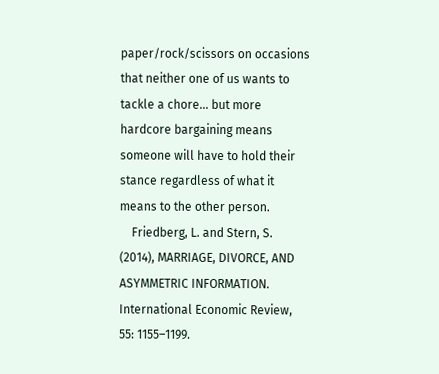paper/rock/scissors on occasions that neither one of us wants to tackle a chore… but more hardcore bargaining means someone will have to hold their stance regardless of what it means to the other person.
    Friedberg, L. and Stern, S. (2014), MARRIAGE, DIVORCE, AND ASYMMETRIC INFORMATION. International Economic Review, 55: 1155–1199.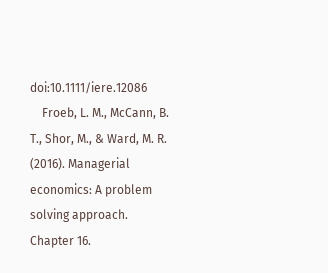doi:10.1111/iere.12086
    Froeb, L. M., McCann, B. T., Shor, M., & Ward, M. R. (2016). Managerial economics: A problem solving approach. Chapter 16.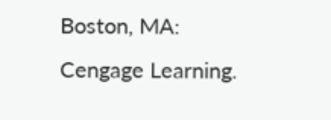Boston, MA: Cengage Learning.